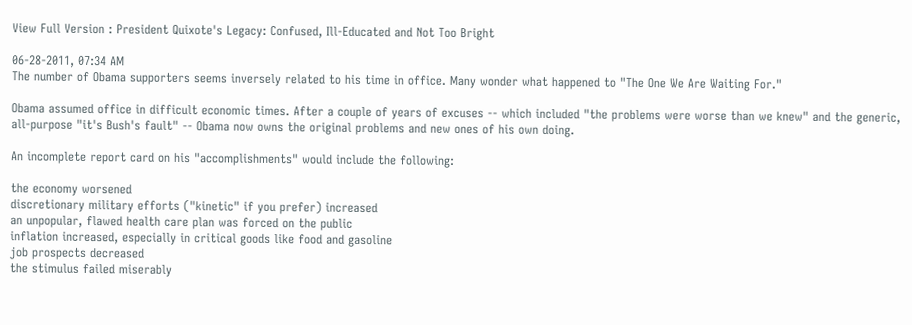View Full Version : President Quixote's Legacy: Confused, Ill-Educated and Not Too Bright

06-28-2011, 07:34 AM
The number of Obama supporters seems inversely related to his time in office. Many wonder what happened to "The One We Are Waiting For."

Obama assumed office in difficult economic times. After a couple of years of excuses -- which included "the problems were worse than we knew" and the generic, all-purpose "it's Bush's fault" -- Obama now owns the original problems and new ones of his own doing.

An incomplete report card on his "accomplishments" would include the following:

the economy worsened
discretionary military efforts ("kinetic" if you prefer) increased
an unpopular, flawed health care plan was forced on the public
inflation increased, especially in critical goods like food and gasoline
job prospects decreased
the stimulus failed miserably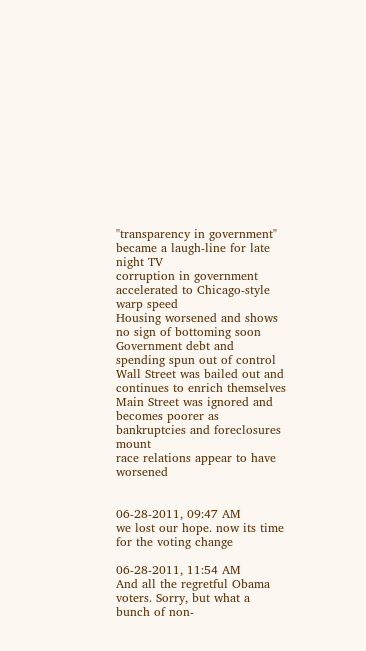"transparency in government" became a laugh-line for late night TV
corruption in government accelerated to Chicago-style warp speed
Housing worsened and shows no sign of bottoming soon
Government debt and spending spun out of control
Wall Street was bailed out and continues to enrich themselves
Main Street was ignored and becomes poorer as bankruptcies and foreclosures mount
race relations appear to have worsened


06-28-2011, 09:47 AM
we lost our hope. now its time for the voting change

06-28-2011, 11:54 AM
And all the regretful Obama voters. Sorry, but what a bunch of non-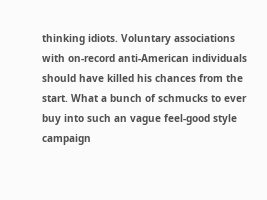thinking idiots. Voluntary associations with on-record anti-American individuals should have killed his chances from the start. What a bunch of schmucks to ever buy into such an vague feel-good style campaign